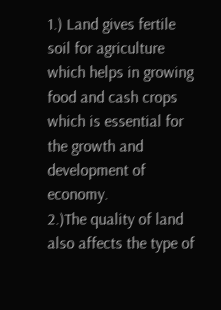1.) Land gives fertile soil for agriculture which helps in growing food and cash crops which is essential for the growth and development of economy.
2.)The quality of land also affects the type of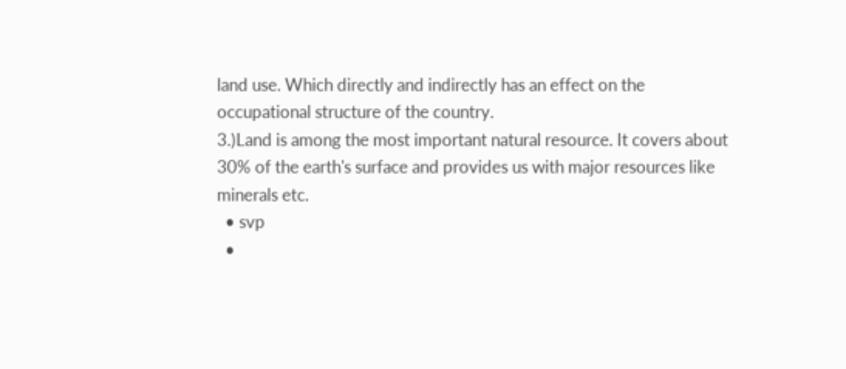land use. Which directly and indirectly has an effect on the occupational structure of the country.
3.)Land is among the most important natural resource. It covers about 30% of the earth's surface and provides us with major resources like minerals etc.
  • svp
  •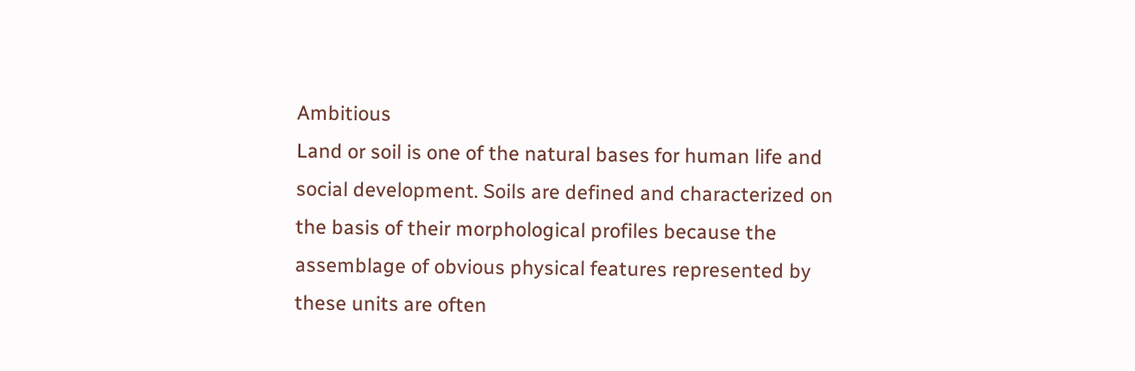Ambitious
Land or soil is one of the natural bases for human life and social development. Soils are defined and characterized on the basis of their morphological profiles because the assemblage of obvious physical features represented by these units are often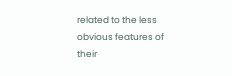related to the less obvious features of their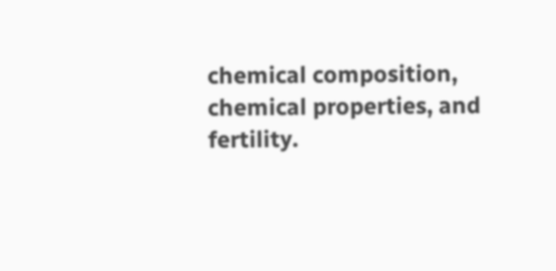chemical composition, chemical properties, and fertility.